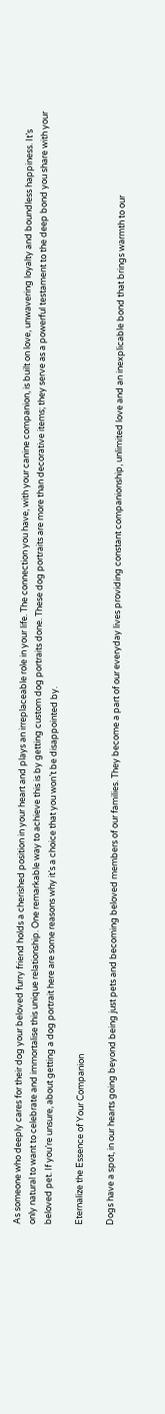As someone who deeply cares for their dog your beloved furry friend holds a cherished position in your heart and plays an irreplaceable role in your life. The connection you have, with your canine companion, is built on love, unwavering loyalty and boundless happiness. It’s only natural to want to celebrate and immortalise this unique relationship. One remarkable way to achieve this is by getting custom dog portraits done. These dog portraits are more than decorative items; they serve as a powerful testament to the deep bond you share with your beloved pet. If you’re unsure, about getting a dog portrait here are some reasons why it’s a choice that you won’t be disappointed by.

Eternalize the Essence of Your Companion

Dogs have a spot, in our hearts going beyond being just pets and becoming beloved members of our families. They become a part of our everyday lives providing constant companionship, unlimited love and an inexplicable bond that brings warmth to our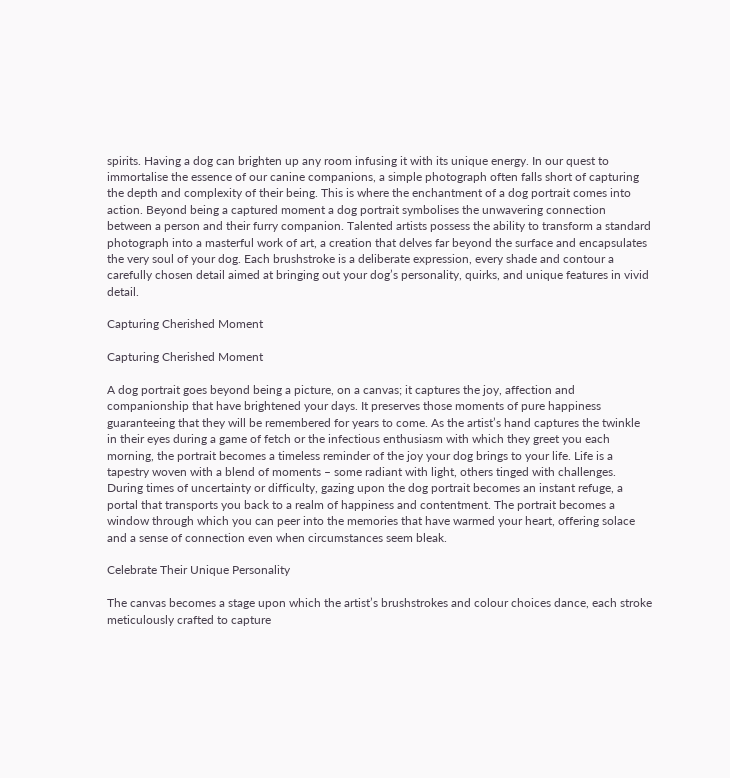spirits. Having a dog can brighten up any room infusing it with its unique energy. In our quest to immortalise the essence of our canine companions, a simple photograph often falls short of capturing the depth and complexity of their being. This is where the enchantment of a dog portrait comes into action. Beyond being a captured moment a dog portrait symbolises the unwavering connection between a person and their furry companion. Talented artists possess the ability to transform a standard photograph into a masterful work of art, a creation that delves far beyond the surface and encapsulates the very soul of your dog. Each brushstroke is a deliberate expression, every shade and contour a carefully chosen detail aimed at bringing out your dog’s personality, quirks, and unique features in vivid detail.

Capturing Cherished Moment

Capturing Cherished Moment

A dog portrait goes beyond being a picture, on a canvas; it captures the joy, affection and companionship that have brightened your days. It preserves those moments of pure happiness guaranteeing that they will be remembered for years to come. As the artist’s hand captures the twinkle in their eyes during a game of fetch or the infectious enthusiasm with which they greet you each morning, the portrait becomes a timeless reminder of the joy your dog brings to your life. Life is a tapestry woven with a blend of moments – some radiant with light, others tinged with challenges. During times of uncertainty or difficulty, gazing upon the dog portrait becomes an instant refuge, a portal that transports you back to a realm of happiness and contentment. The portrait becomes a window through which you can peer into the memories that have warmed your heart, offering solace and a sense of connection even when circumstances seem bleak.

Celebrate Their Unique Personality

The canvas becomes a stage upon which the artist’s brushstrokes and colour choices dance, each stroke meticulously crafted to capture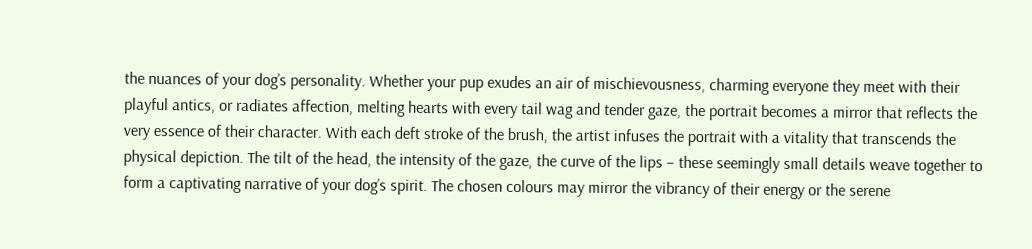the nuances of your dog’s personality. Whether your pup exudes an air of mischievousness, charming everyone they meet with their playful antics, or radiates affection, melting hearts with every tail wag and tender gaze, the portrait becomes a mirror that reflects the very essence of their character. With each deft stroke of the brush, the artist infuses the portrait with a vitality that transcends the physical depiction. The tilt of the head, the intensity of the gaze, the curve of the lips – these seemingly small details weave together to form a captivating narrative of your dog’s spirit. The chosen colours may mirror the vibrancy of their energy or the serene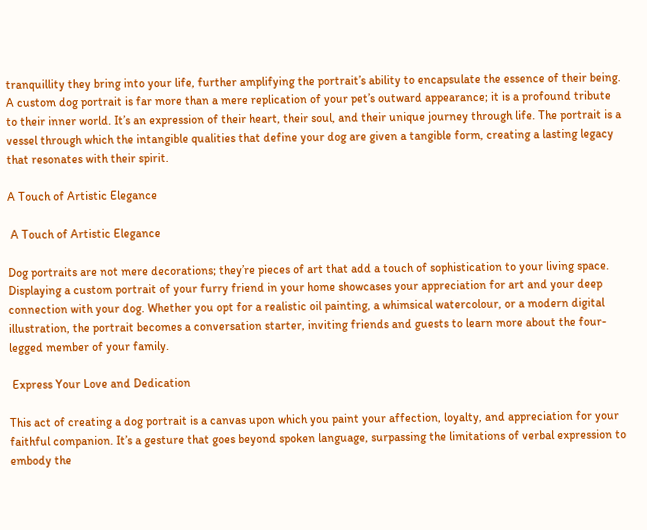tranquillity they bring into your life, further amplifying the portrait’s ability to encapsulate the essence of their being. A custom dog portrait is far more than a mere replication of your pet’s outward appearance; it is a profound tribute to their inner world. It’s an expression of their heart, their soul, and their unique journey through life. The portrait is a vessel through which the intangible qualities that define your dog are given a tangible form, creating a lasting legacy that resonates with their spirit.

A Touch of Artistic Elegance

 A Touch of Artistic Elegance

Dog portraits are not mere decorations; they’re pieces of art that add a touch of sophistication to your living space. Displaying a custom portrait of your furry friend in your home showcases your appreciation for art and your deep connection with your dog. Whether you opt for a realistic oil painting, a whimsical watercolour, or a modern digital illustration, the portrait becomes a conversation starter, inviting friends and guests to learn more about the four-legged member of your family.

 Express Your Love and Dedication

This act of creating a dog portrait is a canvas upon which you paint your affection, loyalty, and appreciation for your faithful companion. It’s a gesture that goes beyond spoken language, surpassing the limitations of verbal expression to embody the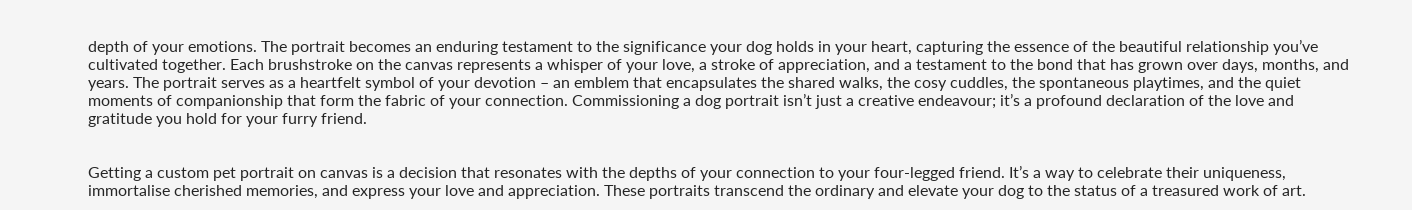depth of your emotions. The portrait becomes an enduring testament to the significance your dog holds in your heart, capturing the essence of the beautiful relationship you’ve cultivated together. Each brushstroke on the canvas represents a whisper of your love, a stroke of appreciation, and a testament to the bond that has grown over days, months, and years. The portrait serves as a heartfelt symbol of your devotion – an emblem that encapsulates the shared walks, the cosy cuddles, the spontaneous playtimes, and the quiet moments of companionship that form the fabric of your connection. Commissioning a dog portrait isn’t just a creative endeavour; it’s a profound declaration of the love and gratitude you hold for your furry friend.


Getting a custom pet portrait on canvas is a decision that resonates with the depths of your connection to your four-legged friend. It’s a way to celebrate their uniqueness, immortalise cherished memories, and express your love and appreciation. These portraits transcend the ordinary and elevate your dog to the status of a treasured work of art.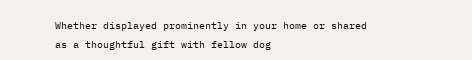Whether displayed prominently in your home or shared as a thoughtful gift with fellow dog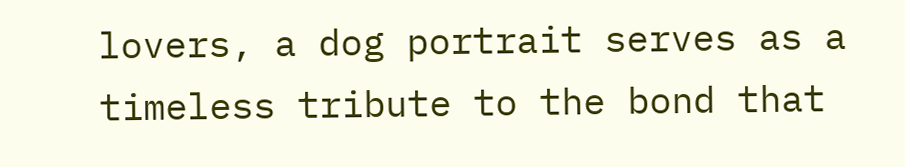lovers, a dog portrait serves as a timeless tribute to the bond that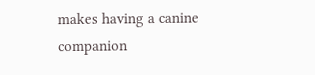makes having a canine companion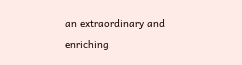an extraordinary and enriching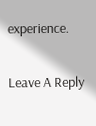experience.

Leave A Reply